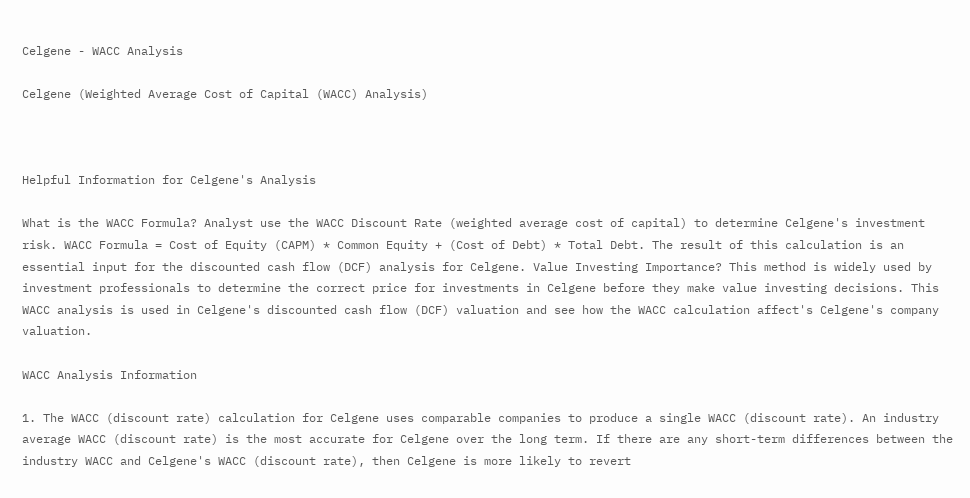Celgene - WACC Analysis

Celgene (Weighted Average Cost of Capital (WACC) Analysis)



Helpful Information for Celgene's Analysis

What is the WACC Formula? Analyst use the WACC Discount Rate (weighted average cost of capital) to determine Celgene's investment risk. WACC Formula = Cost of Equity (CAPM) * Common Equity + (Cost of Debt) * Total Debt. The result of this calculation is an essential input for the discounted cash flow (DCF) analysis for Celgene. Value Investing Importance? This method is widely used by investment professionals to determine the correct price for investments in Celgene before they make value investing decisions. This WACC analysis is used in Celgene's discounted cash flow (DCF) valuation and see how the WACC calculation affect's Celgene's company valuation.

WACC Analysis Information

1. The WACC (discount rate) calculation for Celgene uses comparable companies to produce a single WACC (discount rate). An industry average WACC (discount rate) is the most accurate for Celgene over the long term. If there are any short-term differences between the industry WACC and Celgene's WACC (discount rate), then Celgene is more likely to revert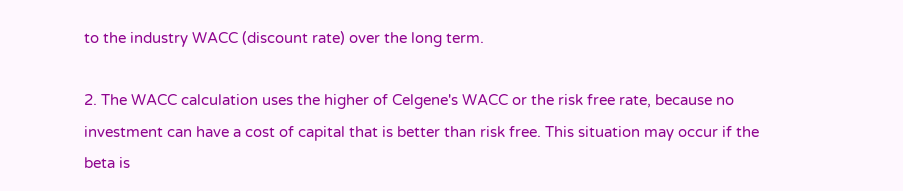to the industry WACC (discount rate) over the long term.

2. The WACC calculation uses the higher of Celgene's WACC or the risk free rate, because no investment can have a cost of capital that is better than risk free. This situation may occur if the beta is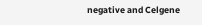negative and Celgene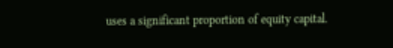uses a significant proportion of equity capital.